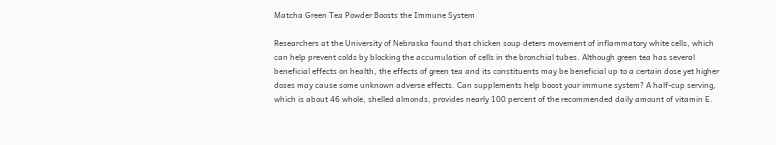Matcha Green Tea Powder Boosts the Immune System

Researchers at the University of Nebraska found that chicken soup deters movement of inflammatory white cells, which can help prevent colds by blocking the accumulation of cells in the bronchial tubes. Although green tea has several beneficial effects on health, the effects of green tea and its constituents may be beneficial up to a certain dose yet higher doses may cause some unknown adverse effects. Can supplements help boost your immune system? A half-cup serving, which is about 46 whole, shelled almonds, provides nearly 100 percent of the recommended daily amount of vitamin E.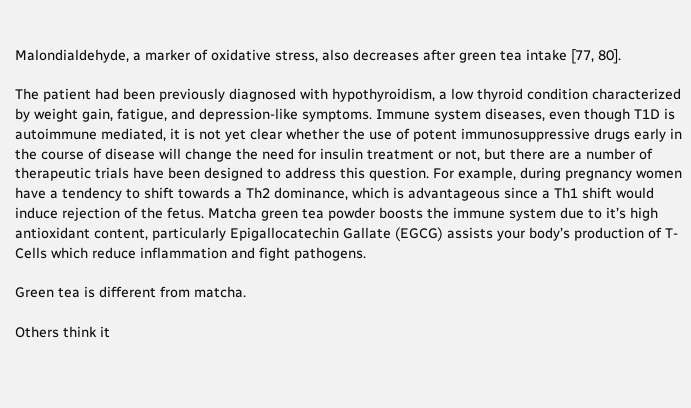Malondialdehyde, a marker of oxidative stress, also decreases after green tea intake [77, 80].

The patient had been previously diagnosed with hypothyroidism, a low thyroid condition characterized by weight gain, fatigue, and depression-like symptoms. Immune system diseases, even though T1D is autoimmune mediated, it is not yet clear whether the use of potent immunosuppressive drugs early in the course of disease will change the need for insulin treatment or not, but there are a number of therapeutic trials have been designed to address this question. For example, during pregnancy women have a tendency to shift towards a Th2 dominance, which is advantageous since a Th1 shift would induce rejection of the fetus. Matcha green tea powder boosts the immune system due to it’s high antioxidant content, particularly Epigallocatechin Gallate (EGCG) assists your body’s production of T-Cells which reduce inflammation and fight pathogens.

Green tea is different from matcha.

Others think it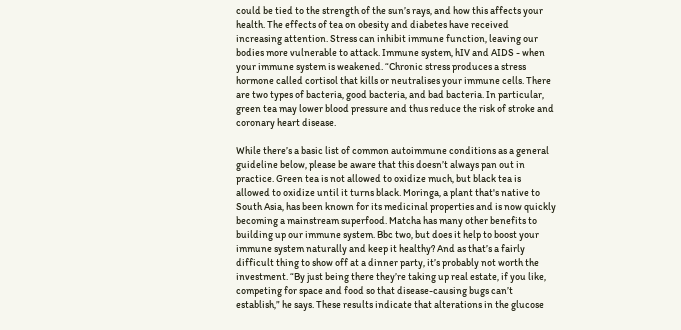could be tied to the strength of the sun’s rays, and how this affects your health. The effects of tea on obesity and diabetes have received increasing attention. Stress can inhibit immune function, leaving our bodies more vulnerable to attack. Immune system, hIV and AIDS - when your immune system is weakened. “Chronic stress produces a stress hormone called cortisol that kills or neutralises your immune cells. There are two types of bacteria, good bacteria, and bad bacteria. In particular, green tea may lower blood pressure and thus reduce the risk of stroke and coronary heart disease.

While there’s a basic list of common autoimmune conditions as a general guideline below, please be aware that this doesn’t always pan out in practice. Green tea is not allowed to oxidize much, but black tea is allowed to oxidize until it turns black. Moringa, a plant that's native to South Asia, has been known for its medicinal properties and is now quickly becoming a mainstream superfood. Matcha has many other benefits to building up our immune system. Bbc two, but does it help to boost your immune system naturally and keep it healthy? And as that’s a fairly difficult thing to show off at a dinner party, it’s probably not worth the investment. “By just being there they’re taking up real estate, if you like, competing for space and food so that disease-causing bugs can’t establish,” he says. These results indicate that alterations in the glucose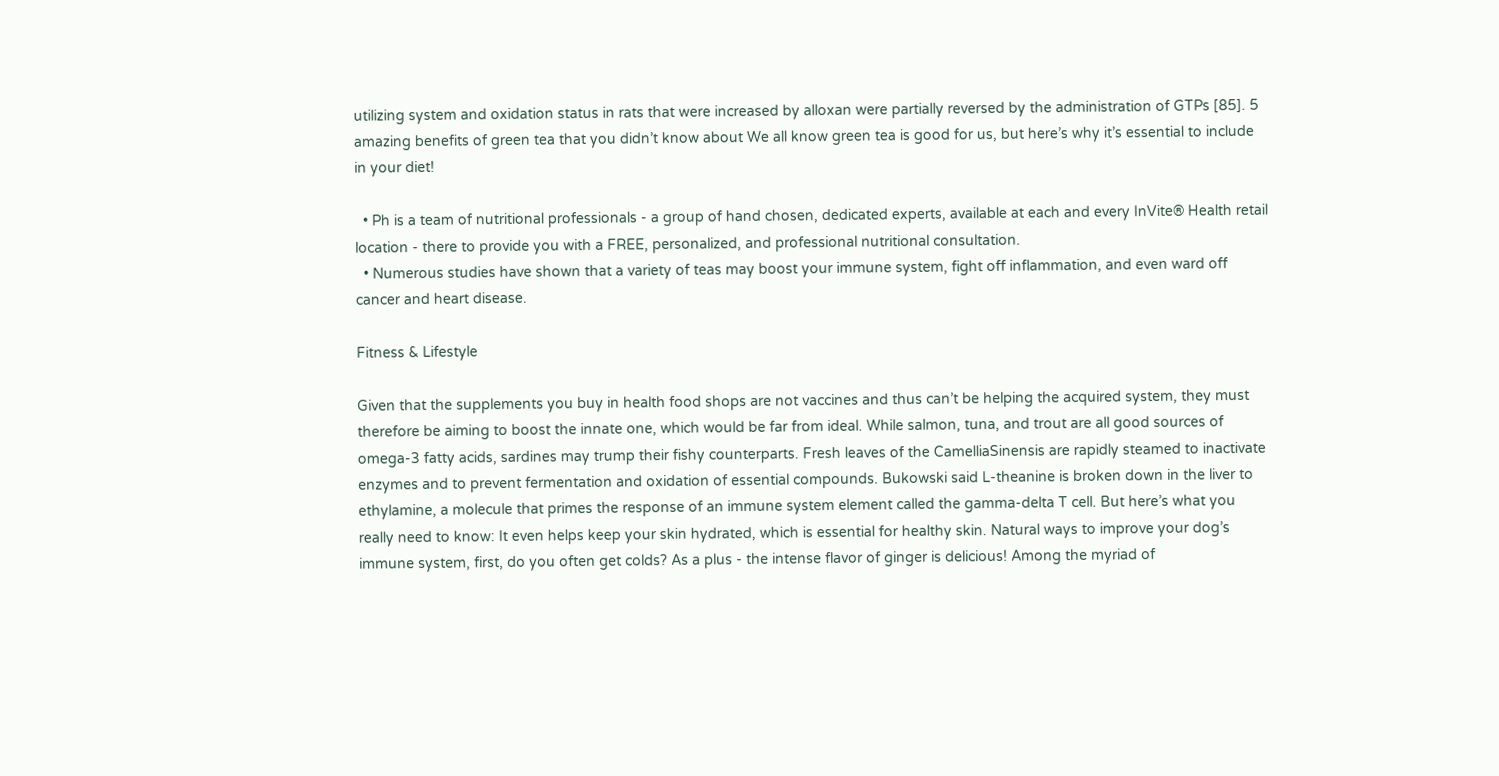utilizing system and oxidation status in rats that were increased by alloxan were partially reversed by the administration of GTPs [85]. 5 amazing benefits of green tea that you didn’t know about We all know green tea is good for us, but here’s why it’s essential to include in your diet!

  • Ph is a team of nutritional professionals - a group of hand chosen, dedicated experts, available at each and every InVite® Health retail location - there to provide you with a FREE, personalized, and professional nutritional consultation.
  • Numerous studies have shown that a variety of teas may boost your immune system, fight off inflammation, and even ward off cancer and heart disease.

Fitness & Lifestyle

Given that the supplements you buy in health food shops are not vaccines and thus can’t be helping the acquired system, they must therefore be aiming to boost the innate one, which would be far from ideal. While salmon, tuna, and trout are all good sources of omega-3 fatty acids, sardines may trump their fishy counterparts. Fresh leaves of the CamelliaSinensis are rapidly steamed to inactivate enzymes and to prevent fermentation and oxidation of essential compounds. Bukowski said L-theanine is broken down in the liver to ethylamine, a molecule that primes the response of an immune system element called the gamma-delta T cell. But here’s what you really need to know: It even helps keep your skin hydrated, which is essential for healthy skin. Natural ways to improve your dog’s immune system, first, do you often get colds? As a plus - the intense flavor of ginger is delicious! Among the myriad of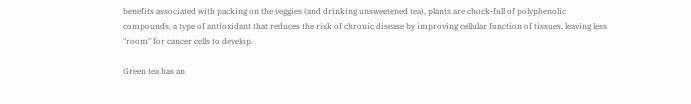benefits associated with packing on the veggies (and drinking unsweetened tea), plants are chock-full of polyphenolic compounds, a type of antioxidant that reduces the risk of chronic disease by improving cellular function of tissues, leaving less "room" for cancer cells to develop.

Green tea has an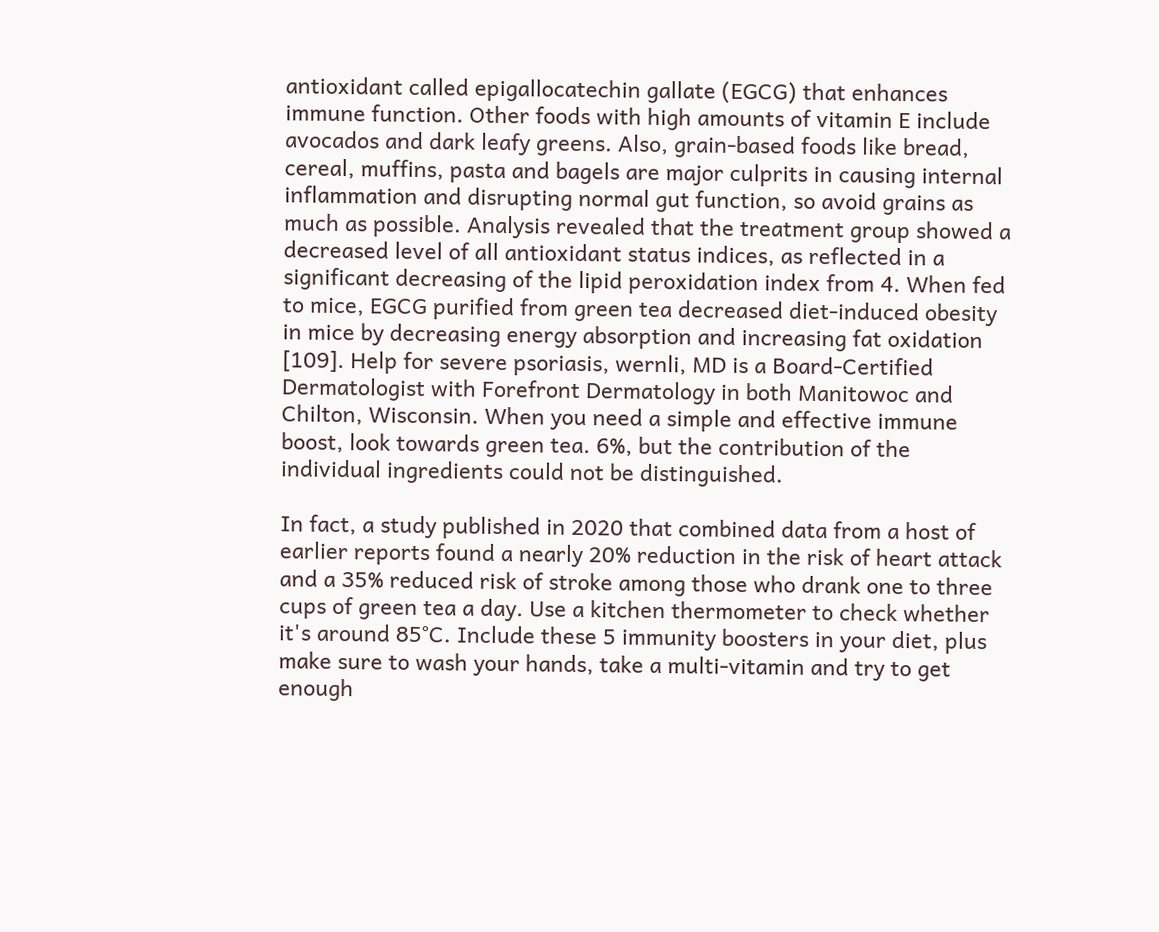antioxidant called epigallocatechin gallate (EGCG) that enhances immune function. Other foods with high amounts of vitamin E include avocados and dark leafy greens. Also, grain-based foods like bread, cereal, muffins, pasta and bagels are major culprits in causing internal inflammation and disrupting normal gut function, so avoid grains as much as possible. Analysis revealed that the treatment group showed a decreased level of all antioxidant status indices, as reflected in a significant decreasing of the lipid peroxidation index from 4. When fed to mice, EGCG purified from green tea decreased diet-induced obesity in mice by decreasing energy absorption and increasing fat oxidation [109]. Help for severe psoriasis, wernli, MD is a Board-Certified Dermatologist with Forefront Dermatology in both Manitowoc and Chilton, Wisconsin. When you need a simple and effective immune boost, look towards green tea. 6%, but the contribution of the individual ingredients could not be distinguished.

In fact, a study published in 2020 that combined data from a host of earlier reports found a nearly 20% reduction in the risk of heart attack and a 35% reduced risk of stroke among those who drank one to three cups of green tea a day. Use a kitchen thermometer to check whether it's around 85°C. Include these 5 immunity boosters in your diet, plus make sure to wash your hands, take a multi-vitamin and try to get enough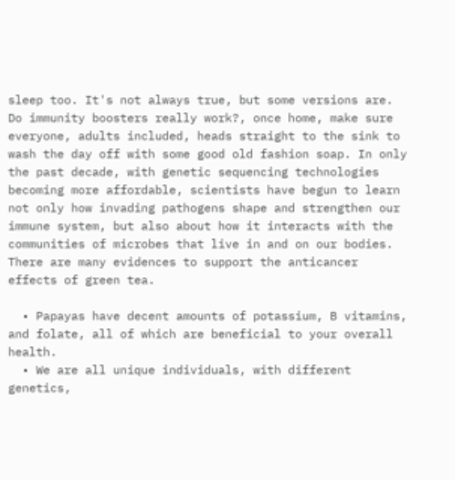sleep too. It's not always true, but some versions are. Do immunity boosters really work?, once home, make sure everyone, adults included, heads straight to the sink to wash the day off with some good old fashion soap. In only the past decade, with genetic sequencing technologies becoming more affordable, scientists have begun to learn not only how invading pathogens shape and strengthen our immune system, but also about how it interacts with the communities of microbes that live in and on our bodies. There are many evidences to support the anticancer effects of green tea.

  • Papayas have decent amounts of potassium, B vitamins, and folate, all of which are beneficial to your overall health.
  • We are all unique individuals, with different genetics,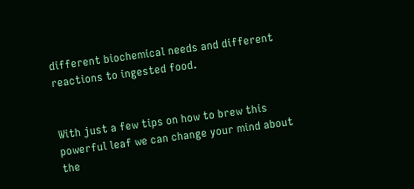different biochemical needs and different reactions to ingested food.


With just a few tips on how to brew this powerful leaf we can change your mind about the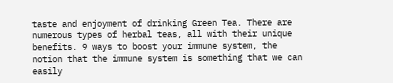taste and enjoyment of drinking Green Tea. There are numerous types of herbal teas, all with their unique benefits. 9 ways to boost your immune system, the notion that the immune system is something that we can easily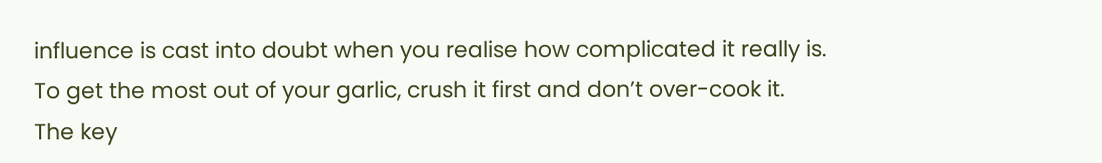influence is cast into doubt when you realise how complicated it really is. To get the most out of your garlic, crush it first and don’t over-cook it. The key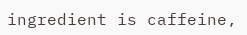ingredient is caffeine,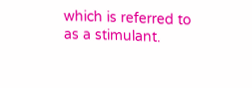which is referred to as a stimulant.